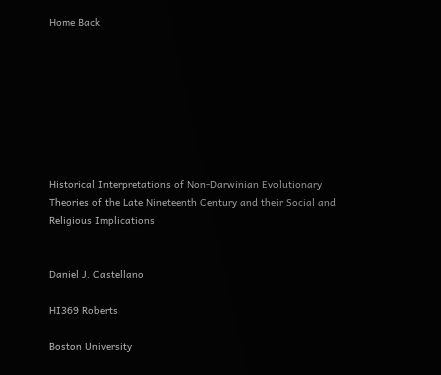Home Back








Historical Interpretations of Non-Darwinian Evolutionary Theories of the Late Nineteenth Century and their Social and Religious Implications


Daniel J. Castellano

HI369 Roberts

Boston University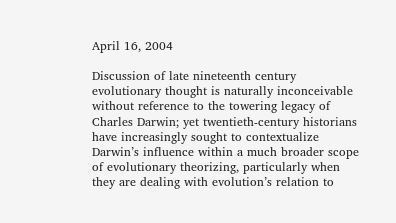April 16, 2004

Discussion of late nineteenth century evolutionary thought is naturally inconceivable without reference to the towering legacy of Charles Darwin; yet twentieth-century historians have increasingly sought to contextualize Darwin’s influence within a much broader scope of evolutionary theorizing, particularly when they are dealing with evolution’s relation to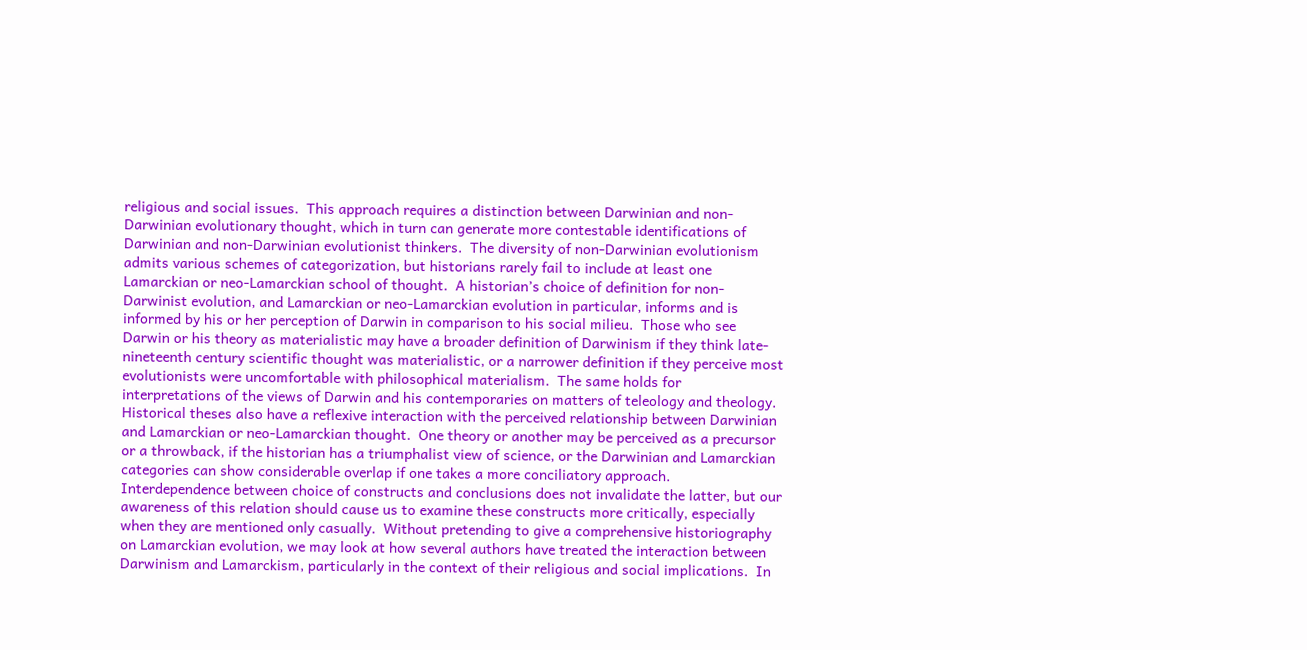religious and social issues.  This approach requires a distinction between Darwinian and non-Darwinian evolutionary thought, which in turn can generate more contestable identifications of Darwinian and non-Darwinian evolutionist thinkers.  The diversity of non-Darwinian evolutionism admits various schemes of categorization, but historians rarely fail to include at least one Lamarckian or neo-Lamarckian school of thought.  A historian’s choice of definition for non-Darwinist evolution, and Lamarckian or neo-Lamarckian evolution in particular, informs and is informed by his or her perception of Darwin in comparison to his social milieu.  Those who see Darwin or his theory as materialistic may have a broader definition of Darwinism if they think late-nineteenth century scientific thought was materialistic, or a narrower definition if they perceive most evolutionists were uncomfortable with philosophical materialism.  The same holds for interpretations of the views of Darwin and his contemporaries on matters of teleology and theology.  Historical theses also have a reflexive interaction with the perceived relationship between Darwinian and Lamarckian or neo-Lamarckian thought.  One theory or another may be perceived as a precursor or a throwback, if the historian has a triumphalist view of science, or the Darwinian and Lamarckian categories can show considerable overlap if one takes a more conciliatory approach.  Interdependence between choice of constructs and conclusions does not invalidate the latter, but our awareness of this relation should cause us to examine these constructs more critically, especially when they are mentioned only casually.  Without pretending to give a comprehensive historiography on Lamarckian evolution, we may look at how several authors have treated the interaction between Darwinism and Lamarckism, particularly in the context of their religious and social implications.  In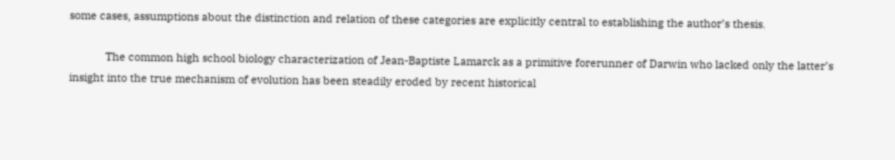some cases, assumptions about the distinction and relation of these categories are explicitly central to establishing the author’s thesis.

            The common high school biology characterization of Jean-Baptiste Lamarck as a primitive forerunner of Darwin who lacked only the latter’s insight into the true mechanism of evolution has been steadily eroded by recent historical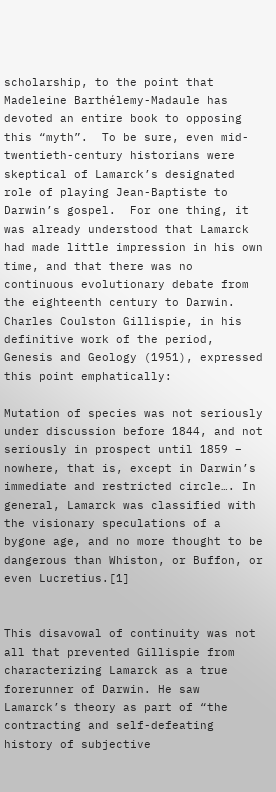scholarship, to the point that Madeleine Barthélemy-Madaule has devoted an entire book to opposing this “myth”.  To be sure, even mid-twentieth-century historians were skeptical of Lamarck’s designated role of playing Jean-Baptiste to Darwin’s gospel.  For one thing, it was already understood that Lamarck had made little impression in his own time, and that there was no continuous evolutionary debate from the eighteenth century to Darwin.  Charles Coulston Gillispie, in his definitive work of the period, Genesis and Geology (1951), expressed this point emphatically:

Mutation of species was not seriously under discussion before 1844, and not seriously in prospect until 1859 – nowhere, that is, except in Darwin’s immediate and restricted circle…. In general, Lamarck was classified with the visionary speculations of a bygone age, and no more thought to be dangerous than Whiston, or Buffon, or even Lucretius.[1]


This disavowal of continuity was not all that prevented Gillispie from characterizing Lamarck as a true forerunner of Darwin. He saw Lamarck’s theory as part of “the contracting and self-defeating history of subjective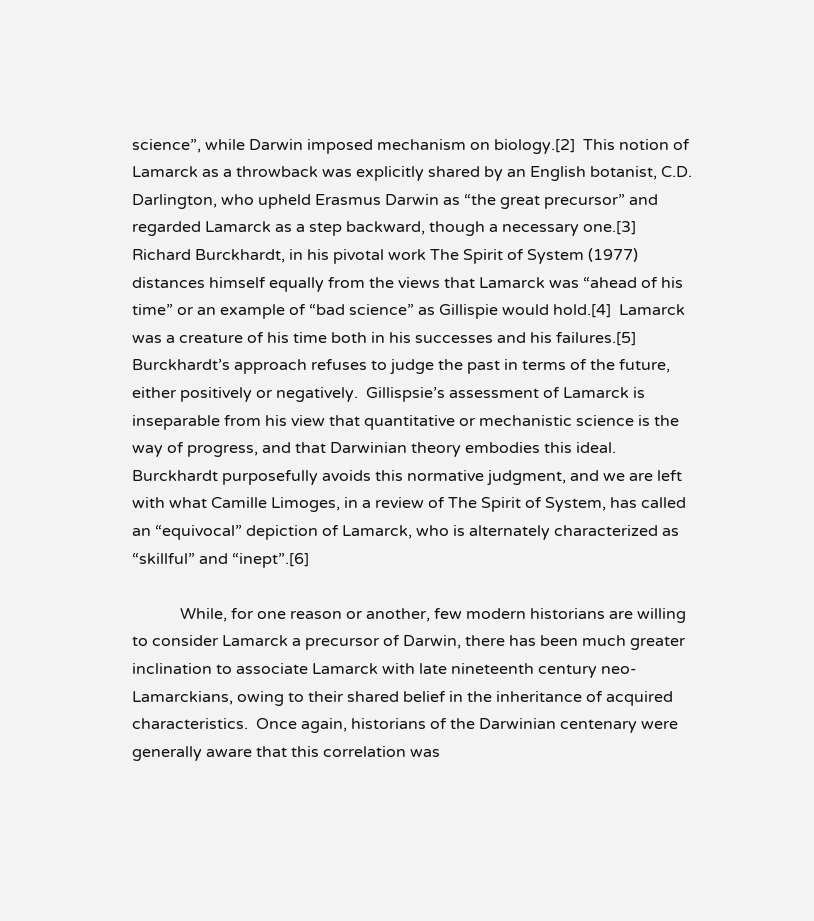science”, while Darwin imposed mechanism on biology.[2]  This notion of Lamarck as a throwback was explicitly shared by an English botanist, C.D. Darlington, who upheld Erasmus Darwin as “the great precursor” and regarded Lamarck as a step backward, though a necessary one.[3]  Richard Burckhardt, in his pivotal work The Spirit of System (1977) distances himself equally from the views that Lamarck was “ahead of his time” or an example of “bad science” as Gillispie would hold.[4]  Lamarck was a creature of his time both in his successes and his failures.[5]  Burckhardt’s approach refuses to judge the past in terms of the future, either positively or negatively.  Gillispsie’s assessment of Lamarck is inseparable from his view that quantitative or mechanistic science is the way of progress, and that Darwinian theory embodies this ideal.  Burckhardt purposefully avoids this normative judgment, and we are left with what Camille Limoges, in a review of The Spirit of System, has called an “equivocal” depiction of Lamarck, who is alternately characterized as “skillful” and “inept”.[6]

            While, for one reason or another, few modern historians are willing to consider Lamarck a precursor of Darwin, there has been much greater inclination to associate Lamarck with late nineteenth century neo-Lamarckians, owing to their shared belief in the inheritance of acquired characteristics.  Once again, historians of the Darwinian centenary were generally aware that this correlation was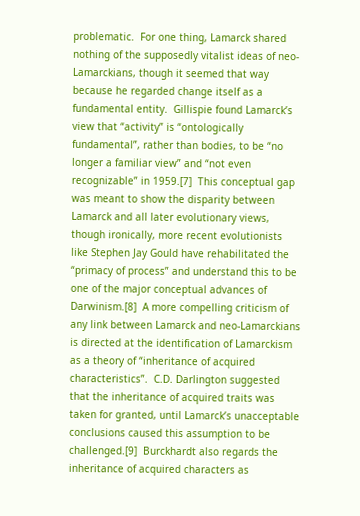problematic.  For one thing, Lamarck shared nothing of the supposedly vitalist ideas of neo-Lamarckians, though it seemed that way because he regarded change itself as a fundamental entity.  Gillispie found Lamarck’s view that “activity” is “ontologically fundamental”, rather than bodies, to be “no longer a familiar view” and “not even recognizable” in 1959.[7]  This conceptual gap was meant to show the disparity between Lamarck and all later evolutionary views, though ironically, more recent evolutionists like Stephen Jay Gould have rehabilitated the “primacy of process” and understand this to be one of the major conceptual advances of Darwinism.[8]  A more compelling criticism of any link between Lamarck and neo-Lamarckians is directed at the identification of Lamarckism as a theory of “inheritance of acquired characteristics”.  C.D. Darlington suggested that the inheritance of acquired traits was taken for granted, until Lamarck’s unacceptable conclusions caused this assumption to be challenged.[9]  Burckhardt also regards the inheritance of acquired characters as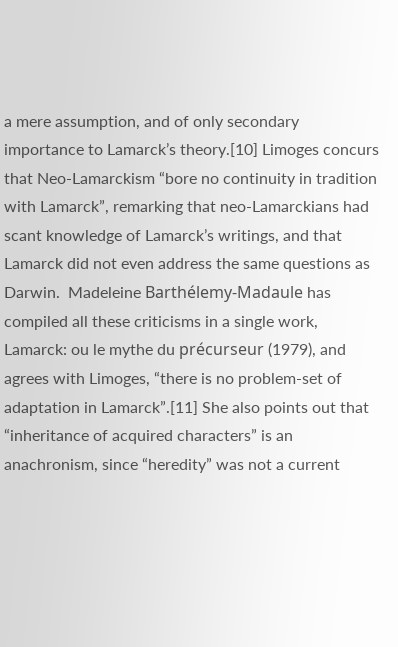a mere assumption, and of only secondary importance to Lamarck’s theory.[10] Limoges concurs that Neo-Lamarckism “bore no continuity in tradition with Lamarck”, remarking that neo-Lamarckians had scant knowledge of Lamarck’s writings, and that Lamarck did not even address the same questions as Darwin.  Madeleine Barthélemy-Madaule has compiled all these criticisms in a single work, Lamarck: ou le mythe du précurseur (1979), and agrees with Limoges, “there is no problem-set of adaptation in Lamarck”.[11] She also points out that “inheritance of acquired characters” is an anachronism, since “heredity” was not a current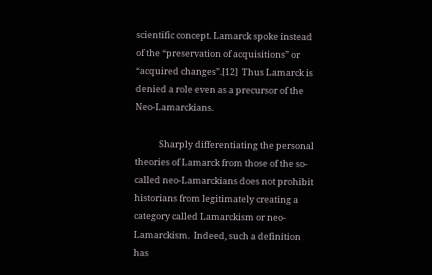scientific concept. Lamarck spoke instead of the “preservation of acquisitions” or “acquired changes”.[12]  Thus Lamarck is denied a role even as a precursor of the Neo-Lamarckians.

            Sharply differentiating the personal theories of Lamarck from those of the so-called neo-Lamarckians does not prohibit historians from legitimately creating a category called Lamarckism or neo-Lamarckism.  Indeed, such a definition has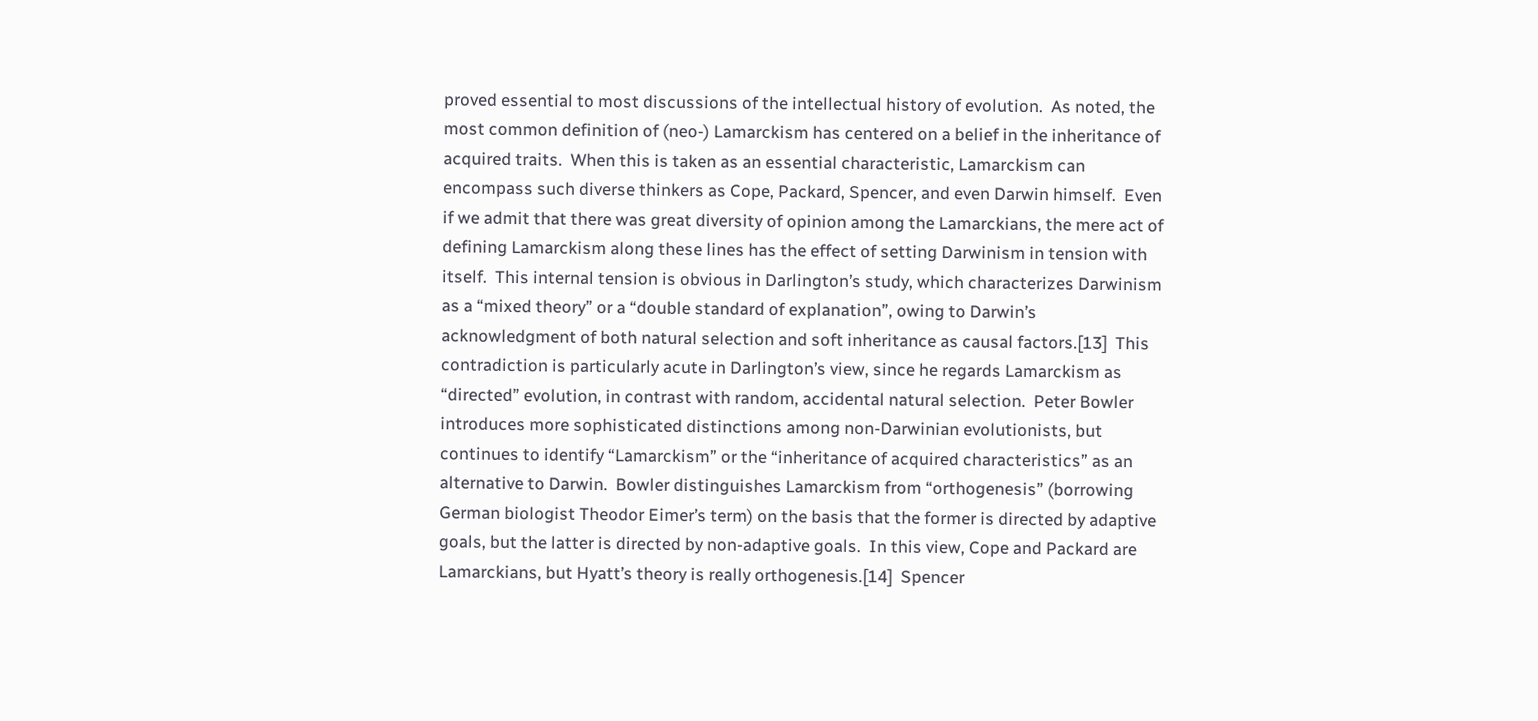proved essential to most discussions of the intellectual history of evolution.  As noted, the most common definition of (neo-) Lamarckism has centered on a belief in the inheritance of acquired traits.  When this is taken as an essential characteristic, Lamarckism can encompass such diverse thinkers as Cope, Packard, Spencer, and even Darwin himself.  Even if we admit that there was great diversity of opinion among the Lamarckians, the mere act of defining Lamarckism along these lines has the effect of setting Darwinism in tension with itself.  This internal tension is obvious in Darlington’s study, which characterizes Darwinism as a “mixed theory” or a “double standard of explanation”, owing to Darwin’s acknowledgment of both natural selection and soft inheritance as causal factors.[13]  This contradiction is particularly acute in Darlington’s view, since he regards Lamarckism as “directed” evolution, in contrast with random, accidental natural selection.  Peter Bowler introduces more sophisticated distinctions among non-Darwinian evolutionists, but continues to identify “Lamarckism” or the “inheritance of acquired characteristics” as an alternative to Darwin.  Bowler distinguishes Lamarckism from “orthogenesis” (borrowing German biologist Theodor Eimer’s term) on the basis that the former is directed by adaptive goals, but the latter is directed by non-adaptive goals.  In this view, Cope and Packard are Lamarckians, but Hyatt’s theory is really orthogenesis.[14]  Spencer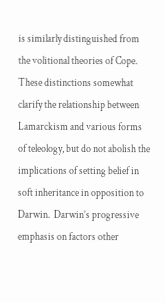is similarly distinguished from the volitional theories of Cope.  These distinctions somewhat clarify the relationship between Lamarckism and various forms of teleology, but do not abolish the implications of setting belief in soft inheritance in opposition to Darwin.  Darwin’s progressive emphasis on factors other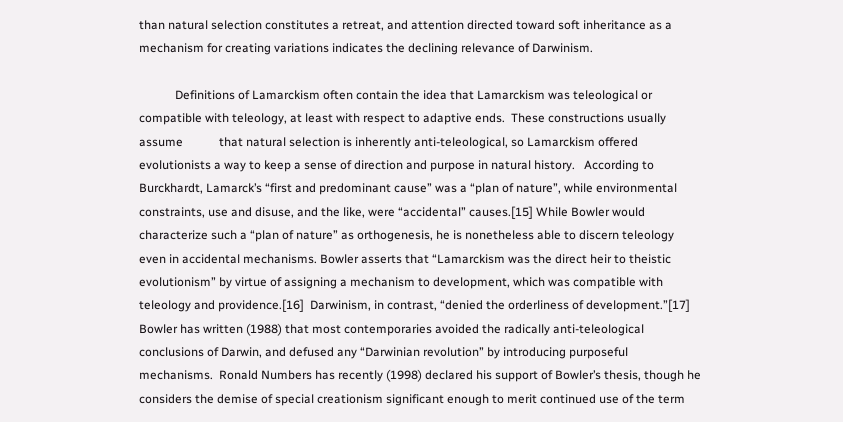than natural selection constitutes a retreat, and attention directed toward soft inheritance as a mechanism for creating variations indicates the declining relevance of Darwinism.

            Definitions of Lamarckism often contain the idea that Lamarckism was teleological or compatible with teleology, at least with respect to adaptive ends.  These constructions usually assume            that natural selection is inherently anti-teleological, so Lamarckism offered evolutionists a way to keep a sense of direction and purpose in natural history.   According to Burckhardt, Lamarck’s “first and predominant cause” was a “plan of nature”, while environmental constraints, use and disuse, and the like, were “accidental” causes.[15] While Bowler would characterize such a “plan of nature” as orthogenesis, he is nonetheless able to discern teleology even in accidental mechanisms. Bowler asserts that “Lamarckism was the direct heir to theistic evolutionism” by virtue of assigning a mechanism to development, which was compatible with teleology and providence.[16]  Darwinism, in contrast, “denied the orderliness of development.”[17]  Bowler has written (1988) that most contemporaries avoided the radically anti-teleological conclusions of Darwin, and defused any “Darwinian revolution” by introducing purposeful mechanisms.  Ronald Numbers has recently (1998) declared his support of Bowler’s thesis, though he considers the demise of special creationism significant enough to merit continued use of the term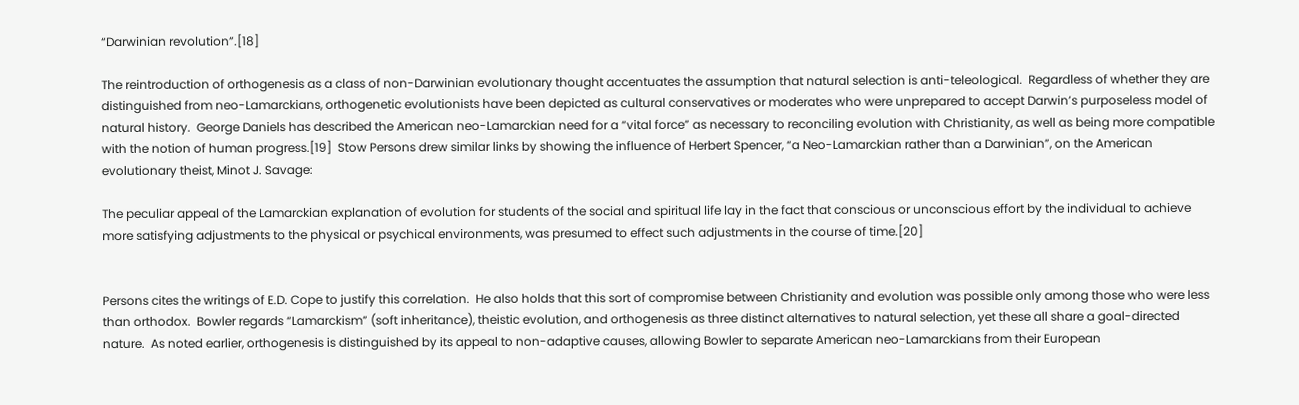“Darwinian revolution”.[18]

The reintroduction of orthogenesis as a class of non-Darwinian evolutionary thought accentuates the assumption that natural selection is anti-teleological.  Regardless of whether they are distinguished from neo-Lamarckians, orthogenetic evolutionists have been depicted as cultural conservatives or moderates who were unprepared to accept Darwin’s purposeless model of natural history.  George Daniels has described the American neo-Lamarckian need for a “vital force” as necessary to reconciling evolution with Christianity, as well as being more compatible with the notion of human progress.[19]  Stow Persons drew similar links by showing the influence of Herbert Spencer, “a Neo-Lamarckian rather than a Darwinian”, on the American evolutionary theist, Minot J. Savage:

The peculiar appeal of the Lamarckian explanation of evolution for students of the social and spiritual life lay in the fact that conscious or unconscious effort by the individual to achieve more satisfying adjustments to the physical or psychical environments, was presumed to effect such adjustments in the course of time.[20]


Persons cites the writings of E.D. Cope to justify this correlation.  He also holds that this sort of compromise between Christianity and evolution was possible only among those who were less than orthodox.  Bowler regards “Lamarckism” (soft inheritance), theistic evolution, and orthogenesis as three distinct alternatives to natural selection, yet these all share a goal-directed nature.  As noted earlier, orthogenesis is distinguished by its appeal to non-adaptive causes, allowing Bowler to separate American neo-Lamarckians from their European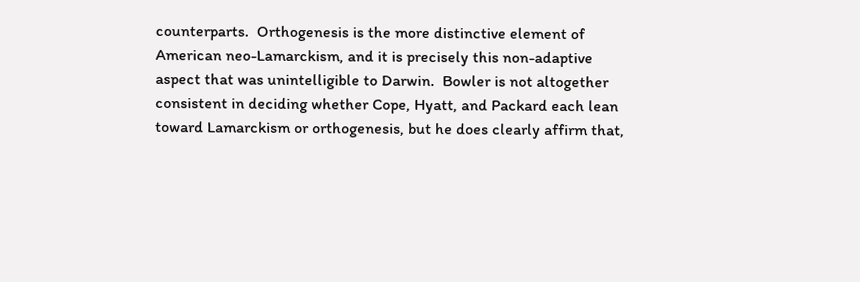counterparts.  Orthogenesis is the more distinctive element of American neo-Lamarckism, and it is precisely this non-adaptive aspect that was unintelligible to Darwin.  Bowler is not altogether consistent in deciding whether Cope, Hyatt, and Packard each lean toward Lamarckism or orthogenesis, but he does clearly affirm that,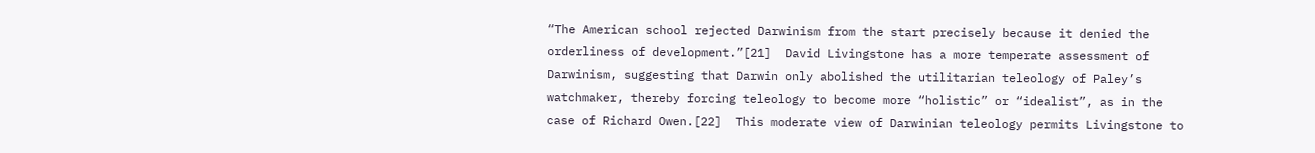“The American school rejected Darwinism from the start precisely because it denied the orderliness of development.”[21]  David Livingstone has a more temperate assessment of Darwinism, suggesting that Darwin only abolished the utilitarian teleology of Paley’s watchmaker, thereby forcing teleology to become more “holistic” or “idealist”, as in the case of Richard Owen.[22]  This moderate view of Darwinian teleology permits Livingstone to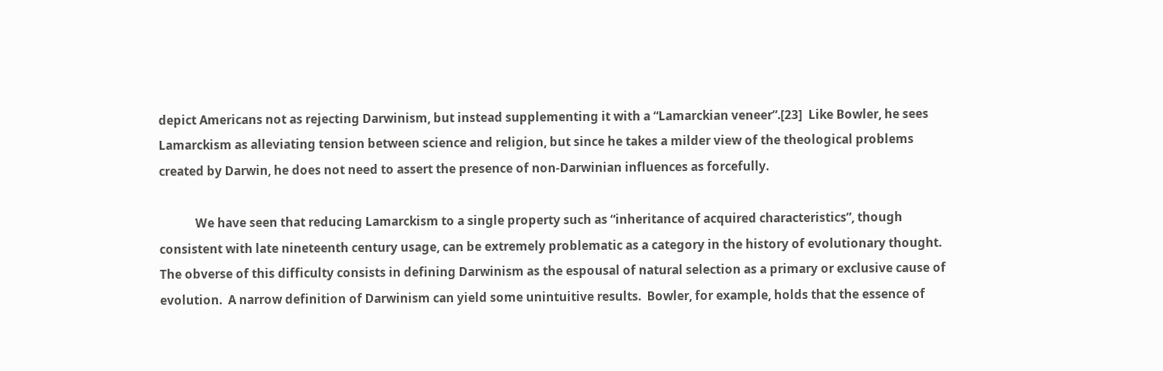depict Americans not as rejecting Darwinism, but instead supplementing it with a “Lamarckian veneer”.[23]  Like Bowler, he sees Lamarckism as alleviating tension between science and religion, but since he takes a milder view of the theological problems created by Darwin, he does not need to assert the presence of non-Darwinian influences as forcefully.

            We have seen that reducing Lamarckism to a single property such as “inheritance of acquired characteristics”, though consistent with late nineteenth century usage, can be extremely problematic as a category in the history of evolutionary thought.  The obverse of this difficulty consists in defining Darwinism as the espousal of natural selection as a primary or exclusive cause of evolution.  A narrow definition of Darwinism can yield some unintuitive results.  Bowler, for example, holds that the essence of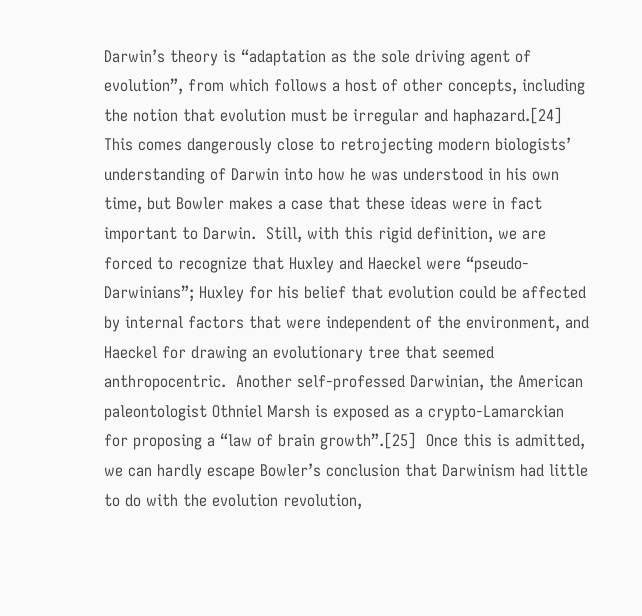Darwin’s theory is “adaptation as the sole driving agent of evolution”, from which follows a host of other concepts, including the notion that evolution must be irregular and haphazard.[24]  This comes dangerously close to retrojecting modern biologists’ understanding of Darwin into how he was understood in his own time, but Bowler makes a case that these ideas were in fact important to Darwin.  Still, with this rigid definition, we are forced to recognize that Huxley and Haeckel were “pseudo-Darwinians”; Huxley for his belief that evolution could be affected by internal factors that were independent of the environment, and Haeckel for drawing an evolutionary tree that seemed anthropocentric.  Another self-professed Darwinian, the American paleontologist Othniel Marsh is exposed as a crypto-Lamarckian for proposing a “law of brain growth”.[25]  Once this is admitted, we can hardly escape Bowler’s conclusion that Darwinism had little to do with the evolution revolution,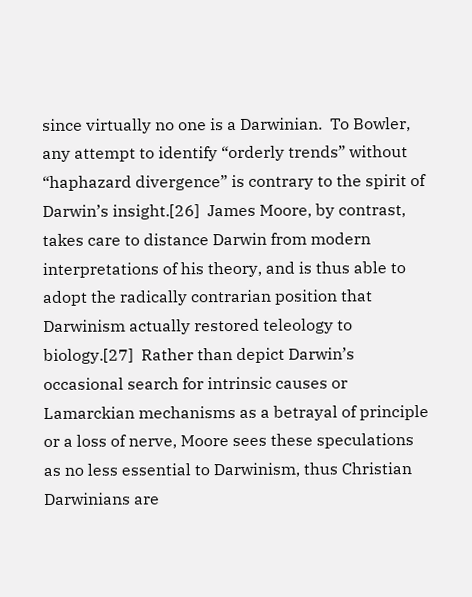since virtually no one is a Darwinian.  To Bowler, any attempt to identify “orderly trends” without “haphazard divergence” is contrary to the spirit of Darwin’s insight.[26]  James Moore, by contrast, takes care to distance Darwin from modern interpretations of his theory, and is thus able to adopt the radically contrarian position that Darwinism actually restored teleology to biology.[27]  Rather than depict Darwin’s occasional search for intrinsic causes or Lamarckian mechanisms as a betrayal of principle or a loss of nerve, Moore sees these speculations as no less essential to Darwinism, thus Christian Darwinians are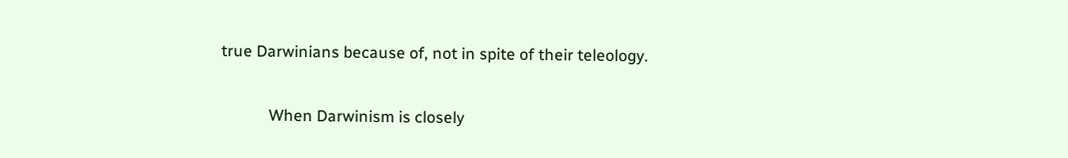true Darwinians because of, not in spite of their teleology.

            When Darwinism is closely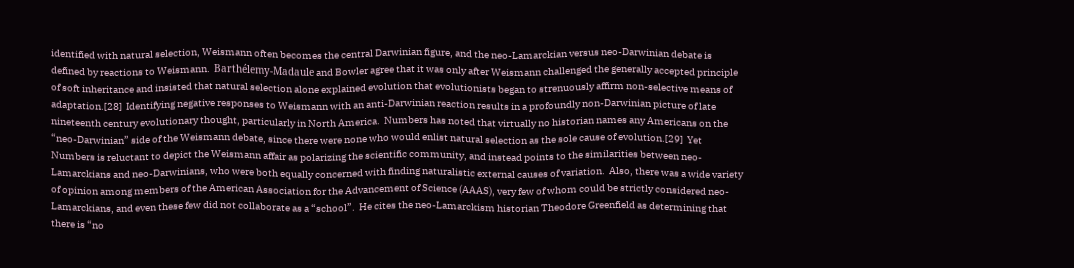identified with natural selection, Weismann often becomes the central Darwinian figure, and the neo-Lamarckian versus neo-Darwinian debate is defined by reactions to Weismann.  Barthélemy-Madaule and Bowler agree that it was only after Weismann challenged the generally accepted principle of soft inheritance and insisted that natural selection alone explained evolution that evolutionists began to strenuously affirm non-selective means of adaptation.[28]  Identifying negative responses to Weismann with an anti-Darwinian reaction results in a profoundly non-Darwinian picture of late nineteenth century evolutionary thought, particularly in North America.  Numbers has noted that virtually no historian names any Americans on the “neo-Darwinian” side of the Weismann debate, since there were none who would enlist natural selection as the sole cause of evolution.[29]  Yet Numbers is reluctant to depict the Weismann affair as polarizing the scientific community, and instead points to the similarities between neo-Lamarckians and neo-Darwinians, who were both equally concerned with finding naturalistic external causes of variation.  Also, there was a wide variety of opinion among members of the American Association for the Advancement of Science (AAAS), very few of whom could be strictly considered neo-Lamarckians, and even these few did not collaborate as a “school”.  He cites the neo-Lamarckism historian Theodore Greenfield as determining that there is “no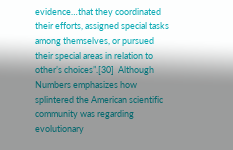evidence…that they coordinated their efforts, assigned special tasks among themselves, or pursued their special areas in relation to other’s choices”.[30]  Although Numbers emphasizes how splintered the American scientific community was regarding evolutionary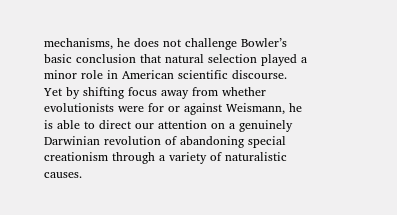mechanisms, he does not challenge Bowler’s basic conclusion that natural selection played a minor role in American scientific discourse.  Yet by shifting focus away from whether evolutionists were for or against Weismann, he is able to direct our attention on a genuinely Darwinian revolution of abandoning special creationism through a variety of naturalistic causes.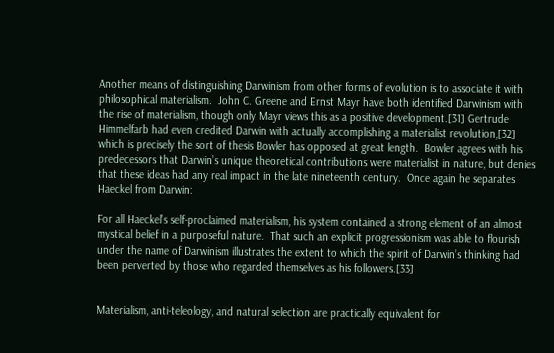Another means of distinguishing Darwinism from other forms of evolution is to associate it with philosophical materialism.  John C. Greene and Ernst Mayr have both identified Darwinism with the rise of materialism, though only Mayr views this as a positive development.[31] Gertrude Himmelfarb had even credited Darwin with actually accomplishing a materialist revolution,[32] which is precisely the sort of thesis Bowler has opposed at great length.  Bowler agrees with his predecessors that Darwin’s unique theoretical contributions were materialist in nature, but denies that these ideas had any real impact in the late nineteenth century.  Once again he separates Haeckel from Darwin:

For all Haeckel’s self-proclaimed materialism, his system contained a strong element of an almost mystical belief in a purposeful nature.  That such an explicit progressionism was able to flourish under the name of Darwinism illustrates the extent to which the spirit of Darwin’s thinking had been perverted by those who regarded themselves as his followers.[33]


Materialism, anti-teleology, and natural selection are practically equivalent for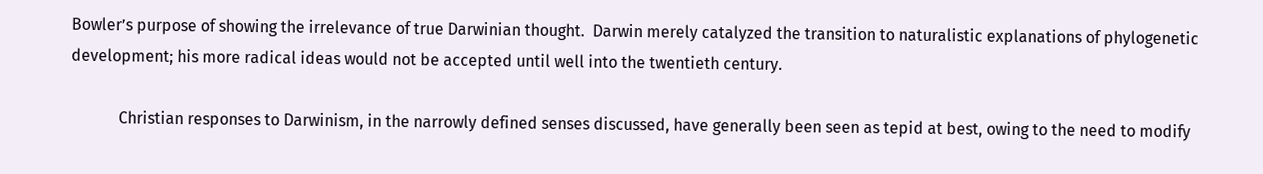Bowler’s purpose of showing the irrelevance of true Darwinian thought.  Darwin merely catalyzed the transition to naturalistic explanations of phylogenetic development; his more radical ideas would not be accepted until well into the twentieth century.

            Christian responses to Darwinism, in the narrowly defined senses discussed, have generally been seen as tepid at best, owing to the need to modify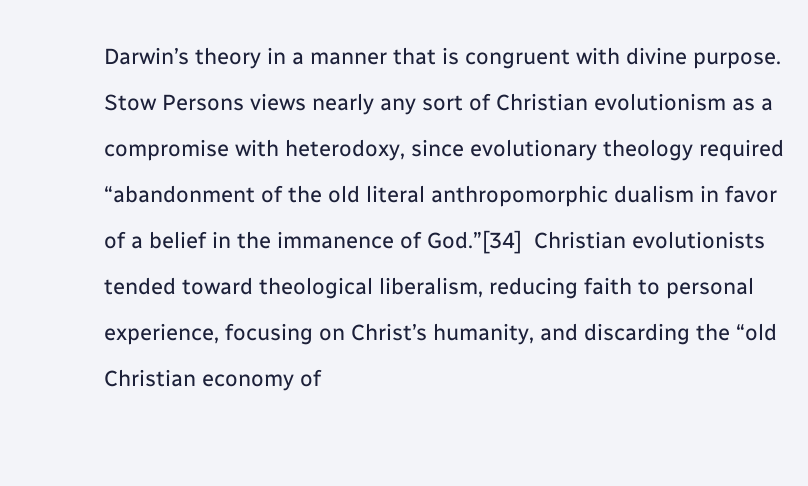Darwin’s theory in a manner that is congruent with divine purpose.  Stow Persons views nearly any sort of Christian evolutionism as a compromise with heterodoxy, since evolutionary theology required “abandonment of the old literal anthropomorphic dualism in favor of a belief in the immanence of God.”[34]  Christian evolutionists tended toward theological liberalism, reducing faith to personal experience, focusing on Christ’s humanity, and discarding the “old Christian economy of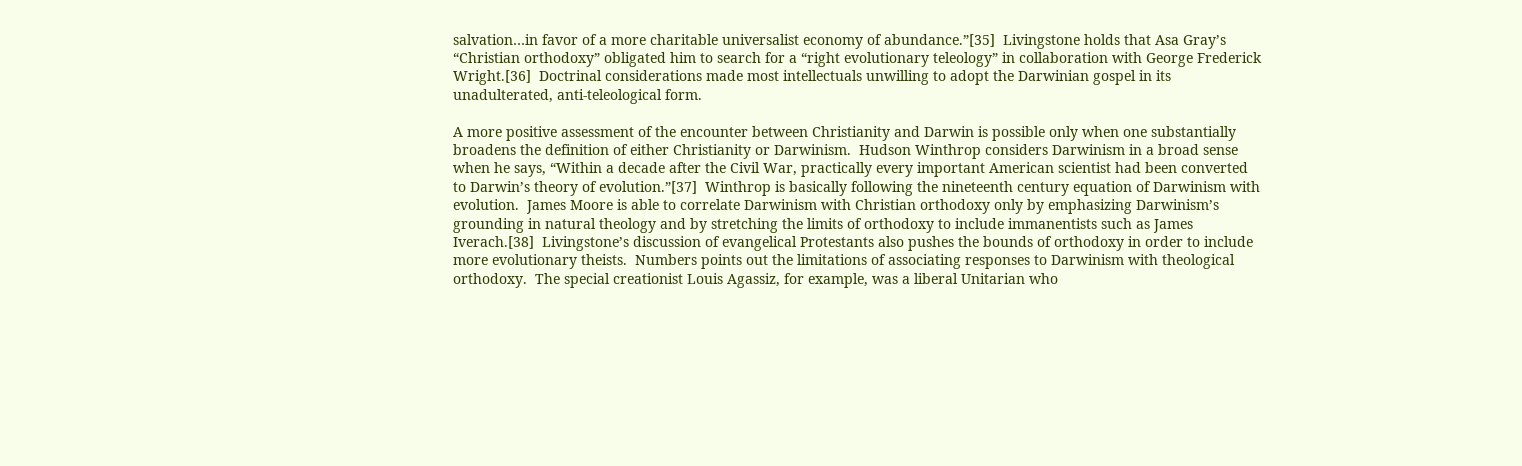salvation…in favor of a more charitable universalist economy of abundance.”[35]  Livingstone holds that Asa Gray’s “Christian orthodoxy” obligated him to search for a “right evolutionary teleology” in collaboration with George Frederick Wright.[36]  Doctrinal considerations made most intellectuals unwilling to adopt the Darwinian gospel in its unadulterated, anti-teleological form.

A more positive assessment of the encounter between Christianity and Darwin is possible only when one substantially broadens the definition of either Christianity or Darwinism.  Hudson Winthrop considers Darwinism in a broad sense when he says, “Within a decade after the Civil War, practically every important American scientist had been converted to Darwin’s theory of evolution.”[37]  Winthrop is basically following the nineteenth century equation of Darwinism with evolution.  James Moore is able to correlate Darwinism with Christian orthodoxy only by emphasizing Darwinism’s grounding in natural theology and by stretching the limits of orthodoxy to include immanentists such as James Iverach.[38]  Livingstone’s discussion of evangelical Protestants also pushes the bounds of orthodoxy in order to include more evolutionary theists.  Numbers points out the limitations of associating responses to Darwinism with theological orthodoxy.  The special creationist Louis Agassiz, for example, was a liberal Unitarian who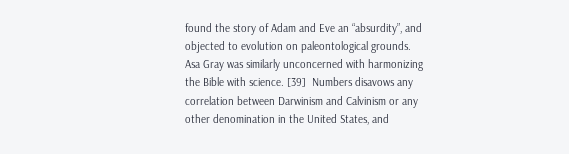found the story of Adam and Eve an “absurdity”, and objected to evolution on paleontological grounds.  Asa Gray was similarly unconcerned with harmonizing the Bible with science. [39]  Numbers disavows any correlation between Darwinism and Calvinism or any other denomination in the United States, and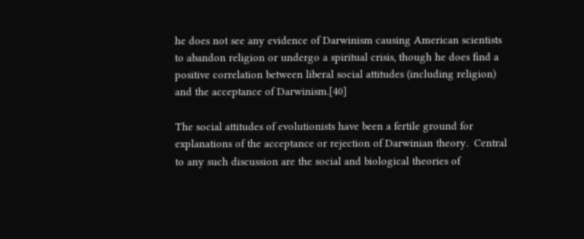he does not see any evidence of Darwinism causing American scientists to abandon religion or undergo a spiritual crisis, though he does find a positive correlation between liberal social attitudes (including religion) and the acceptance of Darwinism.[40]

The social attitudes of evolutionists have been a fertile ground for explanations of the acceptance or rejection of Darwinian theory.  Central to any such discussion are the social and biological theories of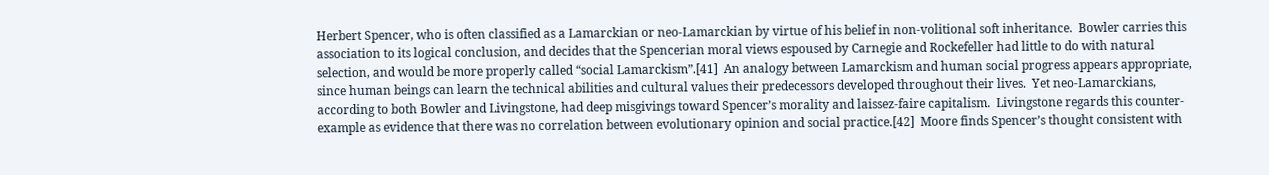Herbert Spencer, who is often classified as a Lamarckian or neo-Lamarckian by virtue of his belief in non-volitional soft inheritance.  Bowler carries this association to its logical conclusion, and decides that the Spencerian moral views espoused by Carnegie and Rockefeller had little to do with natural selection, and would be more properly called “social Lamarckism”.[41]  An analogy between Lamarckism and human social progress appears appropriate, since human beings can learn the technical abilities and cultural values their predecessors developed throughout their lives.  Yet neo-Lamarckians, according to both Bowler and Livingstone, had deep misgivings toward Spencer’s morality and laissez-faire capitalism.  Livingstone regards this counter-example as evidence that there was no correlation between evolutionary opinion and social practice.[42]  Moore finds Spencer’s thought consistent with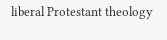liberal Protestant theology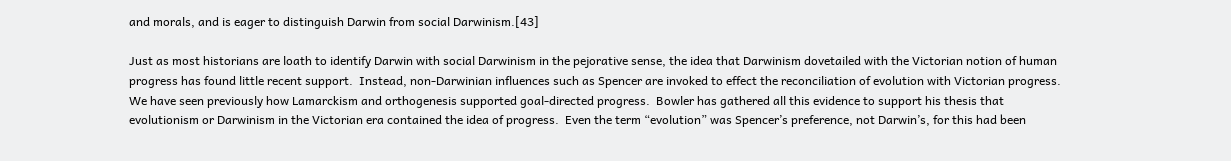and morals, and is eager to distinguish Darwin from social Darwinism.[43]

Just as most historians are loath to identify Darwin with social Darwinism in the pejorative sense, the idea that Darwinism dovetailed with the Victorian notion of human progress has found little recent support.  Instead, non-Darwinian influences such as Spencer are invoked to effect the reconciliation of evolution with Victorian progress. We have seen previously how Lamarckism and orthogenesis supported goal-directed progress.  Bowler has gathered all this evidence to support his thesis that evolutionism or Darwinism in the Victorian era contained the idea of progress.  Even the term “evolution” was Spencer’s preference, not Darwin’s, for this had been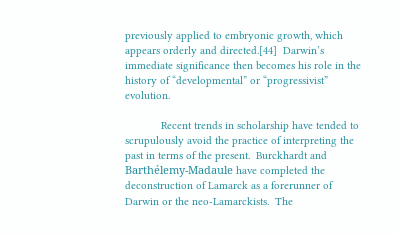previously applied to embryonic growth, which appears orderly and directed.[44]  Darwin’s immediate significance then becomes his role in the history of “developmental” or “progressivist” evolution.

            Recent trends in scholarship have tended to scrupulously avoid the practice of interpreting the past in terms of the present.  Burckhardt and Barthélemy-Madaule have completed the deconstruction of Lamarck as a forerunner of Darwin or the neo-Lamarckists.  The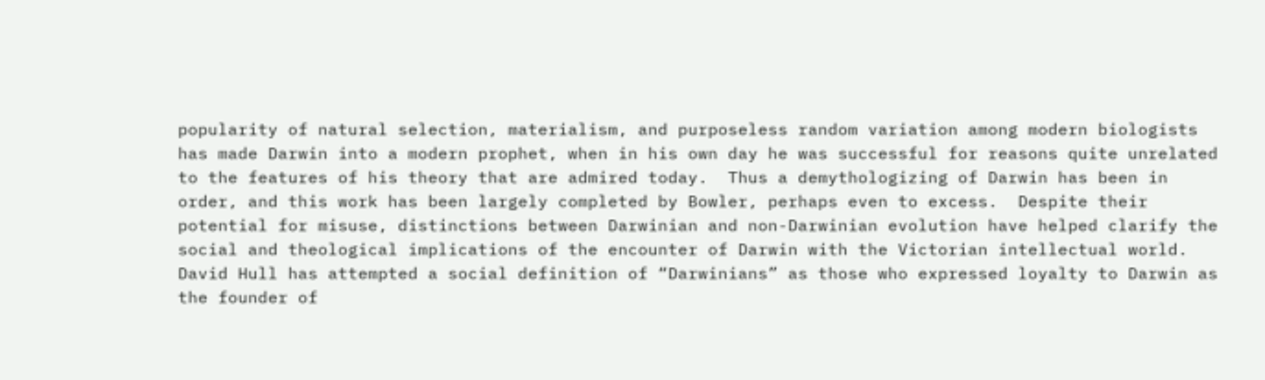popularity of natural selection, materialism, and purposeless random variation among modern biologists has made Darwin into a modern prophet, when in his own day he was successful for reasons quite unrelated to the features of his theory that are admired today.  Thus a demythologizing of Darwin has been in order, and this work has been largely completed by Bowler, perhaps even to excess.  Despite their potential for misuse, distinctions between Darwinian and non-Darwinian evolution have helped clarify the social and theological implications of the encounter of Darwin with the Victorian intellectual world.  David Hull has attempted a social definition of “Darwinians” as those who expressed loyalty to Darwin as the founder of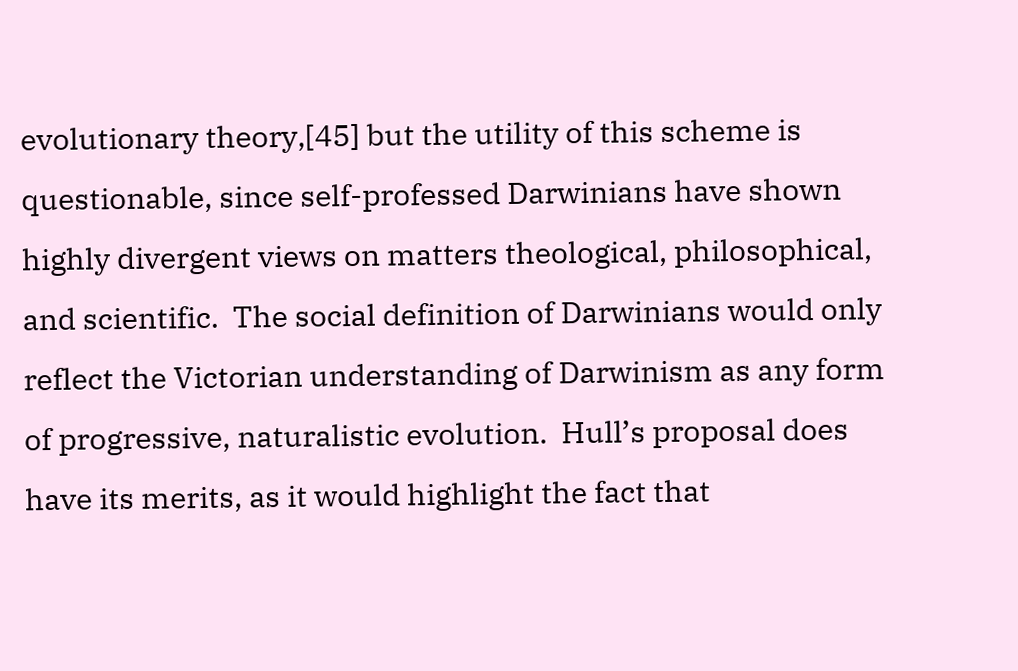evolutionary theory,[45] but the utility of this scheme is questionable, since self-professed Darwinians have shown highly divergent views on matters theological, philosophical, and scientific.  The social definition of Darwinians would only reflect the Victorian understanding of Darwinism as any form of progressive, naturalistic evolution.  Hull’s proposal does have its merits, as it would highlight the fact that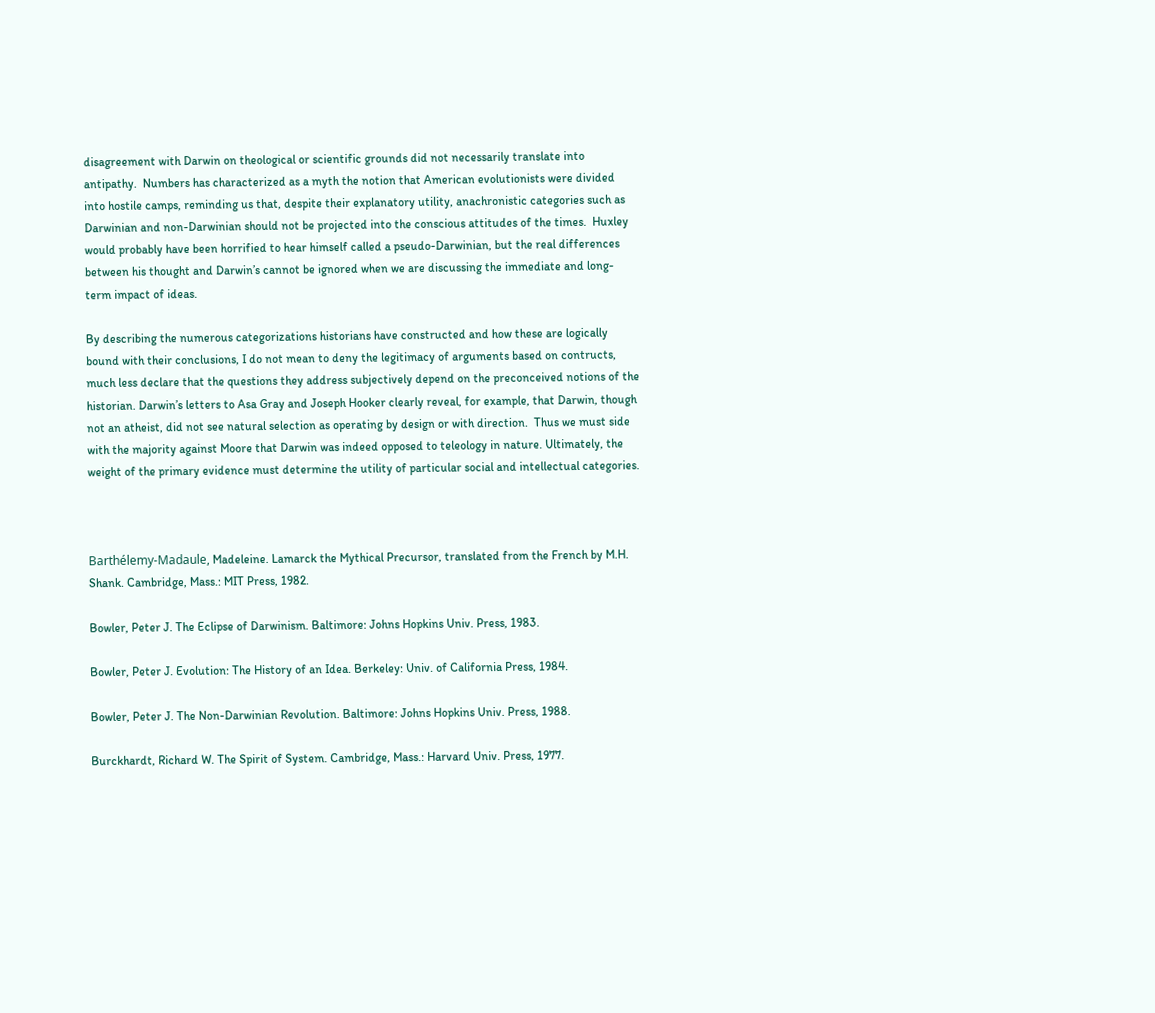disagreement with Darwin on theological or scientific grounds did not necessarily translate into antipathy.  Numbers has characterized as a myth the notion that American evolutionists were divided into hostile camps, reminding us that, despite their explanatory utility, anachronistic categories such as Darwinian and non-Darwinian should not be projected into the conscious attitudes of the times.  Huxley would probably have been horrified to hear himself called a pseudo-Darwinian, but the real differences between his thought and Darwin’s cannot be ignored when we are discussing the immediate and long-term impact of ideas.

By describing the numerous categorizations historians have constructed and how these are logically bound with their conclusions, I do not mean to deny the legitimacy of arguments based on contructs, much less declare that the questions they address subjectively depend on the preconceived notions of the historian. Darwin’s letters to Asa Gray and Joseph Hooker clearly reveal, for example, that Darwin, though not an atheist, did not see natural selection as operating by design or with direction.  Thus we must side with the majority against Moore that Darwin was indeed opposed to teleology in nature. Ultimately, the weight of the primary evidence must determine the utility of particular social and intellectual categories.



Barthélemy-Madaule, Madeleine. Lamarck the Mythical Precursor, translated from the French by M.H. Shank. Cambridge, Mass.: MIT Press, 1982.

Bowler, Peter J. The Eclipse of Darwinism. Baltimore: Johns Hopkins Univ. Press, 1983.

Bowler, Peter J. Evolution: The History of an Idea. Berkeley: Univ. of California Press, 1984.

Bowler, Peter J. The Non-Darwinian Revolution. Baltimore: Johns Hopkins Univ. Press, 1988.

Burckhardt, Richard W. The Spirit of System. Cambridge, Mass.: Harvard Univ. Press, 1977.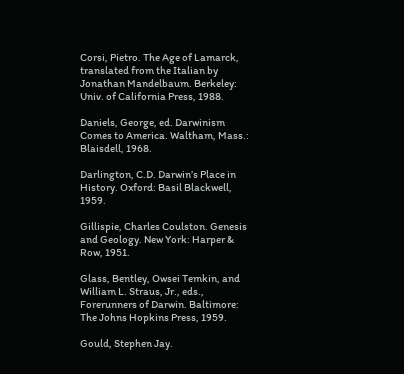Corsi, Pietro. The Age of Lamarck, translated from the Italian by Jonathan Mandelbaum. Berkeley: Univ. of California Press, 1988.

Daniels, George, ed. Darwinism Comes to America. Waltham, Mass.: Blaisdell, 1968.

Darlington, C.D. Darwin’s Place in History. Oxford: Basil Blackwell, 1959.

Gillispie, Charles Coulston. Genesis and Geology. New York: Harper & Row, 1951.

Glass, Bentley, Owsei Temkin, and William L. Straus, Jr., eds., Forerunners of Darwin. Baltimore: The Johns Hopkins Press, 1959.

Gould, Stephen Jay.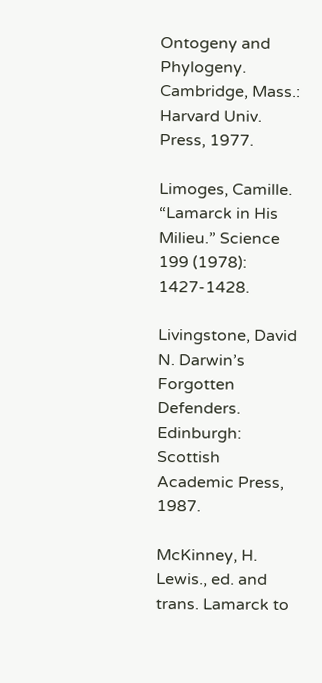Ontogeny and Phylogeny. Cambridge, Mass.: Harvard Univ. Press, 1977.

Limoges, Camille. “Lamarck in His Milieu.” Science 199 (1978): 1427-1428.

Livingstone, David N. Darwin’s Forgotten Defenders. Edinburgh: Scottish Academic Press, 1987.

McKinney, H. Lewis., ed. and trans. Lamarck to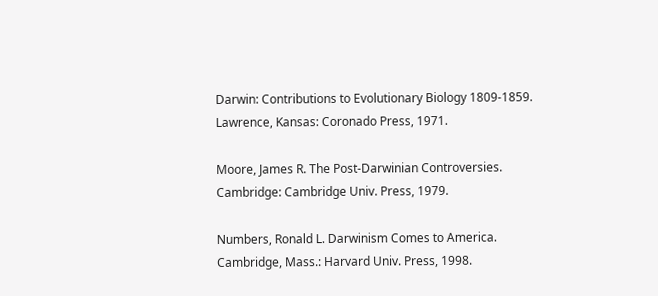Darwin: Contributions to Evolutionary Biology 1809-1859. Lawrence, Kansas: Coronado Press, 1971.

Moore, James R. The Post-Darwinian Controversies. Cambridge: Cambridge Univ. Press, 1979.

Numbers, Ronald L. Darwinism Comes to America. Cambridge, Mass.: Harvard Univ. Press, 1998.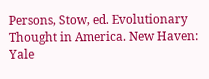Persons, Stow, ed. Evolutionary Thought in America. New Haven: Yale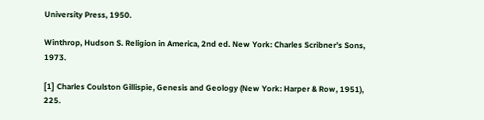University Press, 1950.

Winthrop, Hudson S. Religion in America, 2nd ed. New York: Charles Scribner’s Sons, 1973.

[1] Charles Coulston Gillispie, Genesis and Geology (New York: Harper & Row, 1951), 225.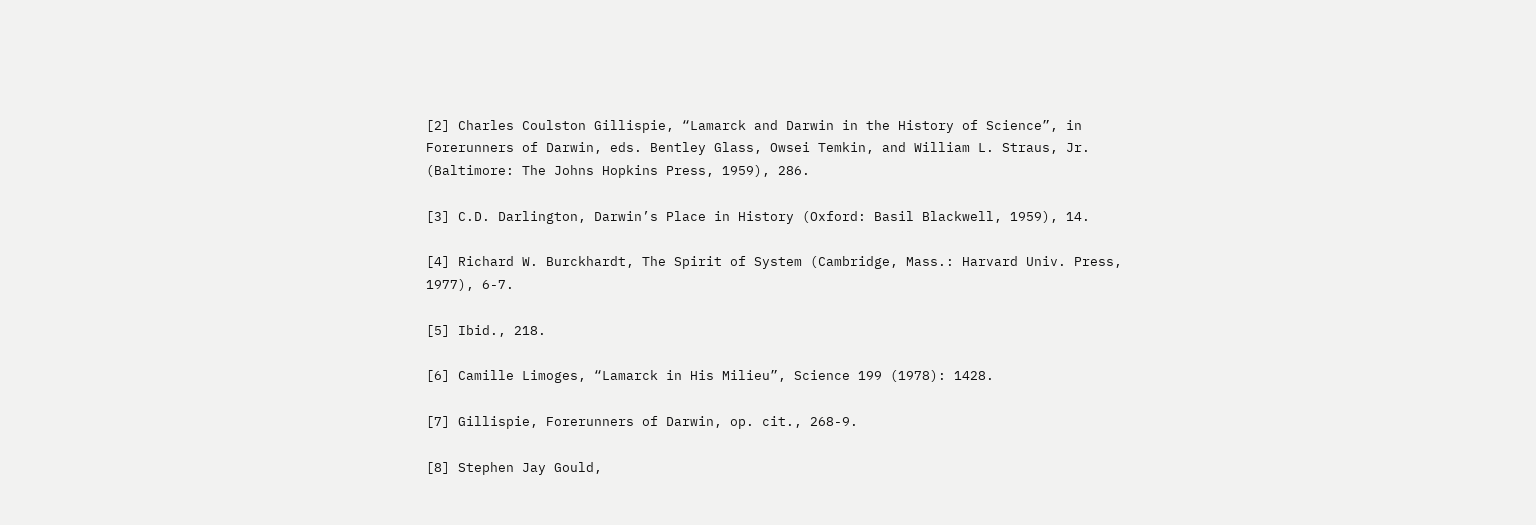[2] Charles Coulston Gillispie, “Lamarck and Darwin in the History of Science”, in Forerunners of Darwin, eds. Bentley Glass, Owsei Temkin, and William L. Straus, Jr. (Baltimore: The Johns Hopkins Press, 1959), 286.

[3] C.D. Darlington, Darwin’s Place in History (Oxford: Basil Blackwell, 1959), 14.

[4] Richard W. Burckhardt, The Spirit of System (Cambridge, Mass.: Harvard Univ. Press, 1977), 6-7.

[5] Ibid., 218.

[6] Camille Limoges, “Lamarck in His Milieu”, Science 199 (1978): 1428.

[7] Gillispie, Forerunners of Darwin, op. cit., 268-9.

[8] Stephen Jay Gould,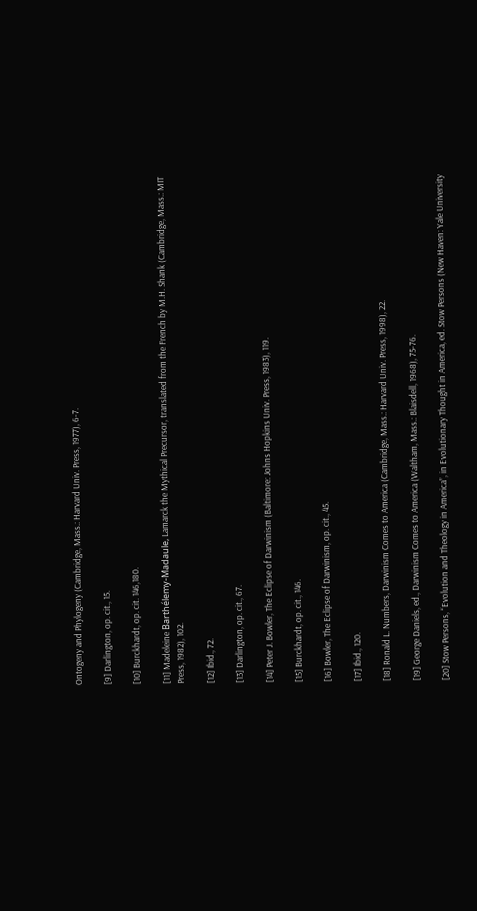Ontogeny and Phylogeny (Cambridge, Mass.: Harvard Univ. Press, 1977), 6-7.

[9] Darlington, op. cit., 15.

[10] Burckhardt, op. cit. 146,180.

[11] Madeleine Barthélemy-Madaule, Lamarck the Mythical Precursor, translated from the French by M.H. Shank (Cambridge, Mass.: MIT Press, 1982), 102.

[12] Ibid., 72.

[13] Darlington, op. cit., 67.

[14] Peter J. Bowler, The Eclipse of Darwinism (Baltimore: Johns Hopkins Univ. Press, 1983), 119.

[15] Burckhardt, op. cit., 146.

[16] Bowler, The Eclipse of Darwinism, op. cit., 45.

[17] Ibid., 120.

[18] Ronald L. Numbers, Darwinism Comes to America (Cambridge, Mass.: Harvard Univ. Press, 1998), 22.

[19] George Daniels, ed., Darwinism Comes to America (Waltham, Mass.: Blaisdell, 1968), 75-76.

[20] Stow Persons, “Evolution and Theology in America”, in Evolutionary Thought in America, ed. Stow Persons (New Haven: Yale University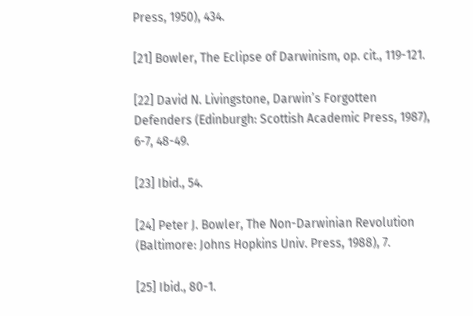Press, 1950), 434.

[21] Bowler, The Eclipse of Darwinism, op. cit., 119-121.

[22] David N. Livingstone, Darwin’s Forgotten Defenders (Edinburgh: Scottish Academic Press, 1987), 6-7, 48-49.

[23] Ibid., 54.

[24] Peter J. Bowler, The Non-Darwinian Revolution (Baltimore: Johns Hopkins Univ. Press, 1988), 7.

[25] Ibid., 80-1.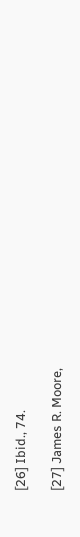[26] Ibid., 74.

[27] James R. Moore,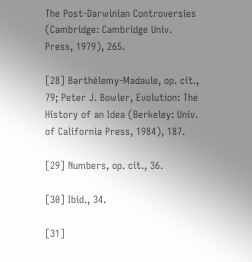The Post-Darwinian Controversies (Cambridge: Cambridge Univ. Press, 1979), 265.

[28] Barthélemy-Madaule, op. cit., 79; Peter J. Bowler, Evolution: The History of an Idea (Berkeley: Univ. of California Press, 1984), 187.

[29] Numbers, op. cit., 36.

[30] Ibid., 34.

[31]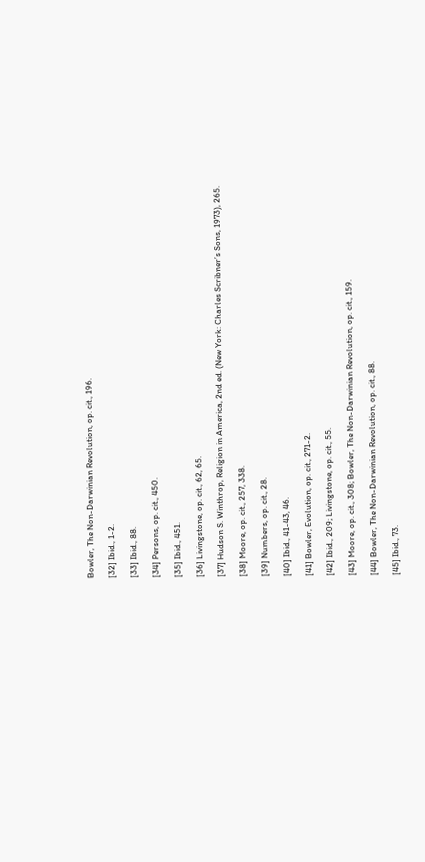Bowler, The Non-Darwinian Revolution, op. cit., 196.

[32] Ibid., 1-2.

[33] Ibid., 88.

[34] Persons, op. cit., 450.

[35] Ibid., 451.

[36] Livingstone, op. cit., 62, 65.

[37] Hudson S. Winthrop, Religion in America, 2nd ed. (New York: Charles Scribner’s Sons, 1973), 265.

[38] Moore, op. cit., 257, 338.

[39] Numbers, op. cit., 28.

[40] Ibid., 41-43, 46.

[41] Bowler, Evolution, op. cit., 271-2.

[42] Ibid., 209; Livingstone, op. cit., 55.

[43] Moore, op. cit., 308; Bowler, The Non-Darwinian Revolution, op. cit., 159.

[44] Bowler, The Non-Darwinian Revolution, op. cit., 88.

[45] Ibid., 73.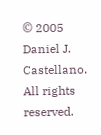© 2005 Daniel J. Castellano. All rights reserved.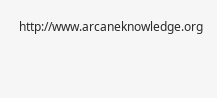http://www.arcaneknowledge.org